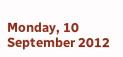Monday, 10 September 2012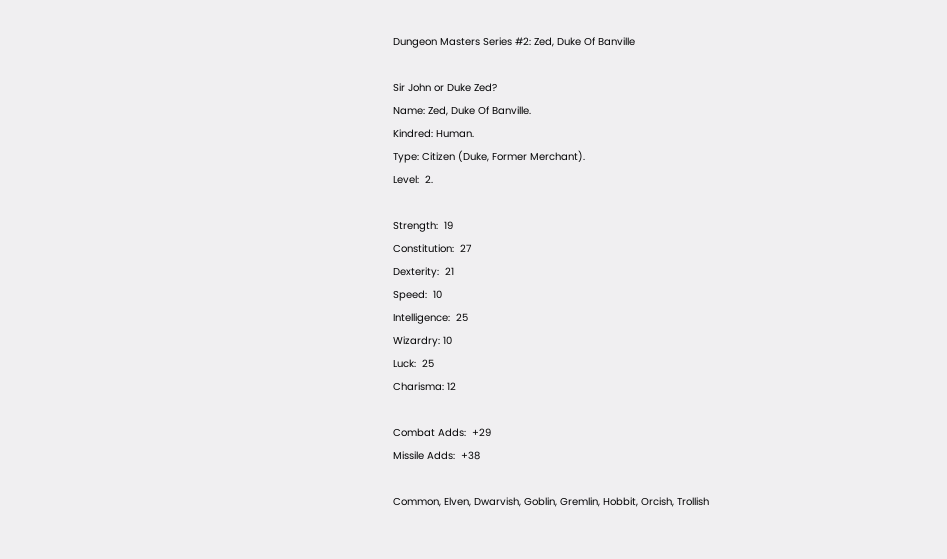Dungeon Masters Series #2: Zed, Duke Of Banville

Sir John or Duke Zed?
Name: Zed, Duke Of Banville.
Kindred: Human.
Type: Citizen (Duke, Former Merchant).
Level:  2.

Strength:  19
Constitution:  27
Dexterity:  21
Speed:  10
Intelligence:  25
Wizardry: 10
Luck:  25
Charisma: 12

Combat Adds:  +29
Missile Adds:  +38

Common, Elven, Dwarvish, Goblin, Gremlin, Hobbit, Orcish, Trollish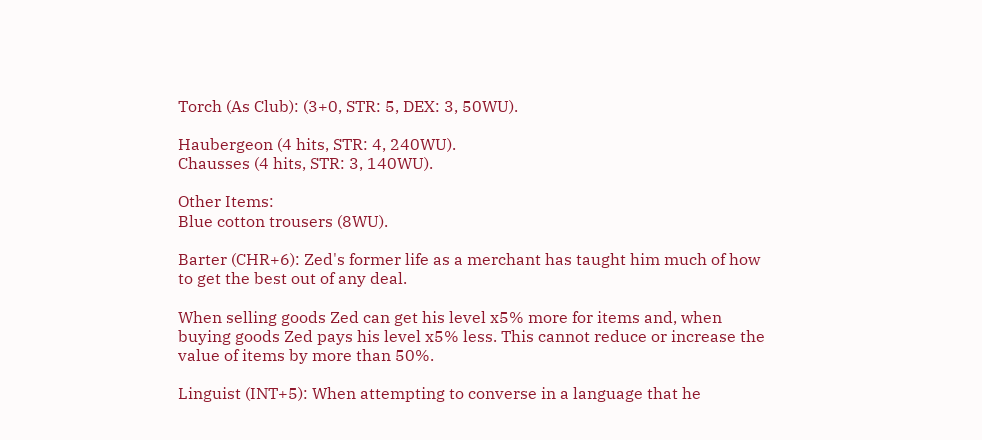Torch (As Club): (3+0, STR: 5, DEX: 3, 50WU).

Haubergeon (4 hits, STR: 4, 240WU).
Chausses (4 hits, STR: 3, 140WU).

Other Items:
Blue cotton trousers (8WU).

Barter (CHR+6): Zed's former life as a merchant has taught him much of how to get the best out of any deal.

When selling goods Zed can get his level x5% more for items and, when buying goods Zed pays his level x5% less. This cannot reduce or increase the value of items by more than 50%.

Linguist (INT+5): When attempting to converse in a language that he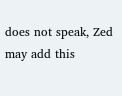does not speak, Zed may add this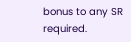bonus to any SR required.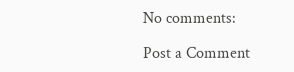No comments:

Post a Comment